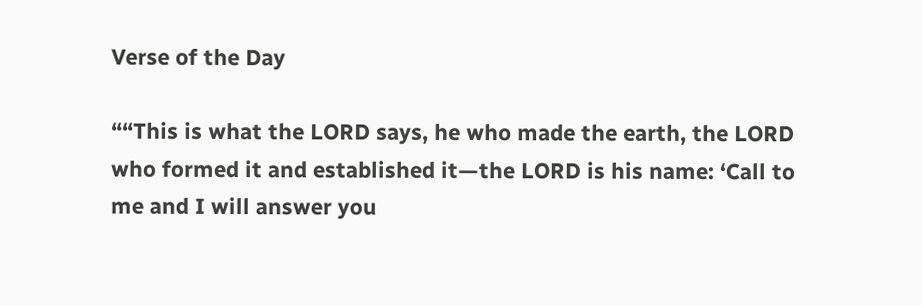Verse of the Day

““This is what the LORD says, he who made the earth, the LORD who formed it and established it—the LORD is his name: ‘Call to me and I will answer you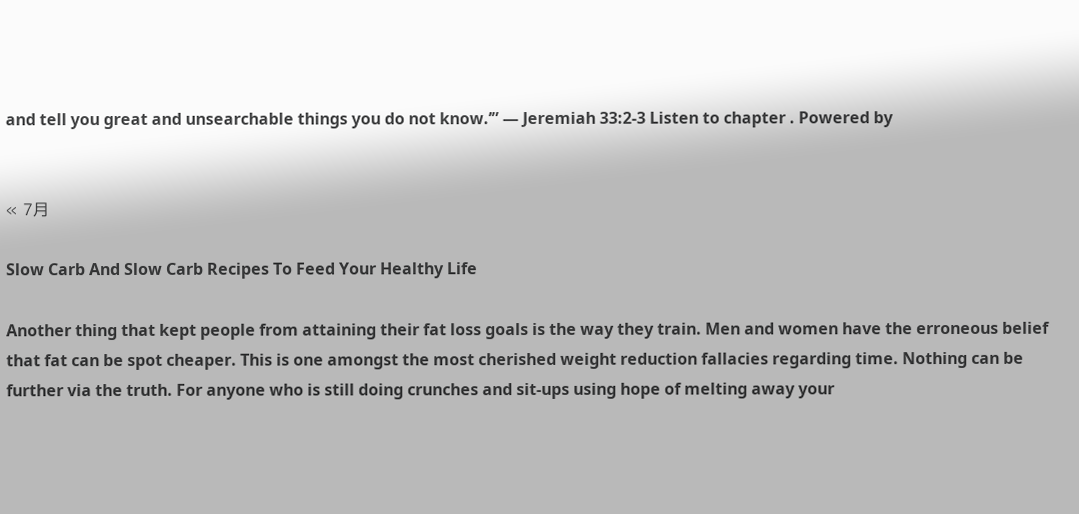and tell you great and unsearchable things you do not know.’” — Jeremiah 33:2-3 Listen to chapter . Powered by


« 7月

Slow Carb And Slow Carb Recipes To Feed Your Healthy Life

Another thing that kept people from attaining their fat loss goals is the way they train. Men and women have the erroneous belief that fat can be spot cheaper. This is one amongst the most cherished weight reduction fallacies regarding time. Nothing can be further via the truth. For anyone who is still doing crunches and sit-ups using hope of melting away your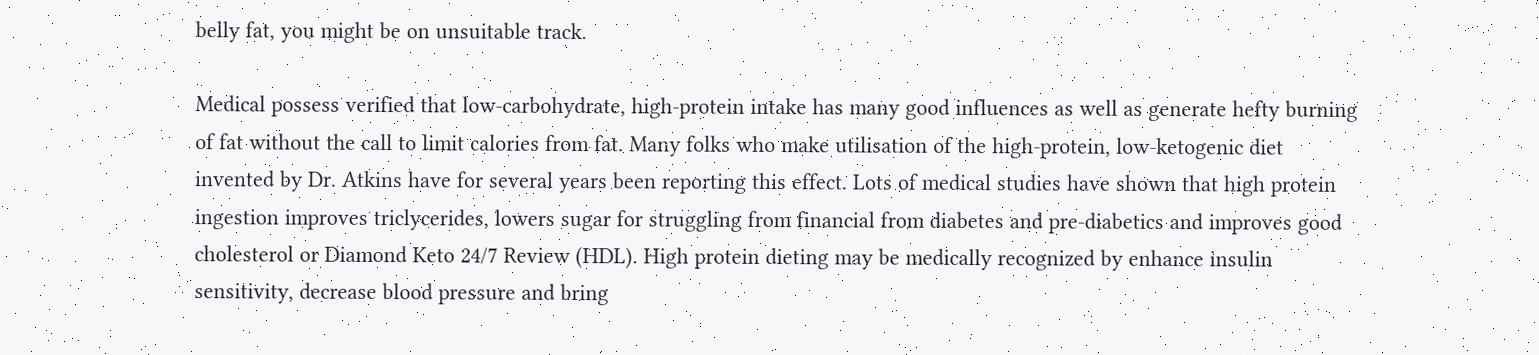belly fat, you might be on unsuitable track.

Medical possess verified that low-carbohydrate, high-protein intake has many good influences as well as generate hefty burning of fat without the call to limit calories from fat. Many folks who make utilisation of the high-protein, low-ketogenic diet invented by Dr. Atkins have for several years been reporting this effect. Lots of medical studies have shown that high protein ingestion improves triclycerides, lowers sugar for struggling from financial from diabetes and pre-diabetics and improves good cholesterol or Diamond Keto 24/7 Review (HDL). High protein dieting may be medically recognized by enhance insulin sensitivity, decrease blood pressure and bring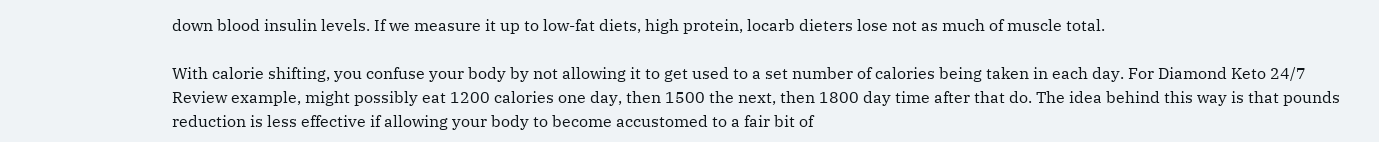down blood insulin levels. If we measure it up to low-fat diets, high protein, locarb dieters lose not as much of muscle total.

With calorie shifting, you confuse your body by not allowing it to get used to a set number of calories being taken in each day. For Diamond Keto 24/7 Review example, might possibly eat 1200 calories one day, then 1500 the next, then 1800 day time after that do. The idea behind this way is that pounds reduction is less effective if allowing your body to become accustomed to a fair bit of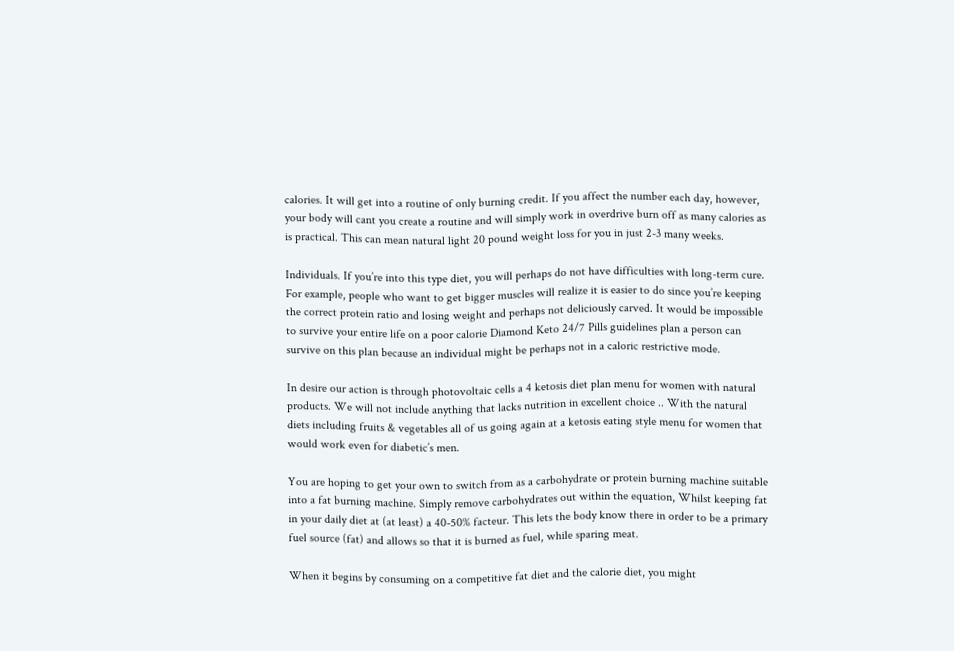calories. It will get into a routine of only burning credit. If you affect the number each day, however, your body will cant you create a routine and will simply work in overdrive burn off as many calories as is practical. This can mean natural light 20 pound weight loss for you in just 2-3 many weeks.

Individuals. If you’re into this type diet, you will perhaps do not have difficulties with long-term cure. For example, people who want to get bigger muscles will realize it is easier to do since you’re keeping the correct protein ratio and losing weight and perhaps not deliciously carved. It would be impossible to survive your entire life on a poor calorie Diamond Keto 24/7 Pills guidelines plan a person can survive on this plan because an individual might be perhaps not in a caloric restrictive mode.

In desire our action is through photovoltaic cells a 4 ketosis diet plan menu for women with natural products. We will not include anything that lacks nutrition in excellent choice .. With the natural diets including fruits & vegetables all of us going again at a ketosis eating style menu for women that would work even for diabetic’s men.

You are hoping to get your own to switch from as a carbohydrate or protein burning machine suitable into a fat burning machine. Simply remove carbohydrates out within the equation, Whilst keeping fat in your daily diet at (at least) a 40-50% facteur. This lets the body know there in order to be a primary fuel source (fat) and allows so that it is burned as fuel, while sparing meat.

When it begins by consuming on a competitive fat diet and the calorie diet, you might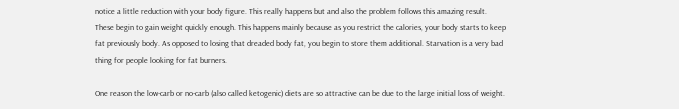notice a little reduction with your body figure. This really happens but and also the problem follows this amazing result. These begin to gain weight quickly enough. This happens mainly because as you restrict the calories, your body starts to keep fat previously body. As opposed to losing that dreaded body fat, you begin to store them additional. Starvation is a very bad thing for people looking for fat burners.

One reason the low-carb or no-carb (also called ketogenic) diets are so attractive can be due to the large initial loss of weight.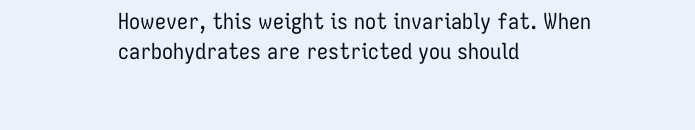However, this weight is not invariably fat. When carbohydrates are restricted you should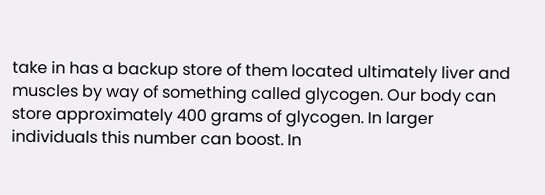take in has a backup store of them located ultimately liver and muscles by way of something called glycogen. Our body can store approximately 400 grams of glycogen. In larger individuals this number can boost. In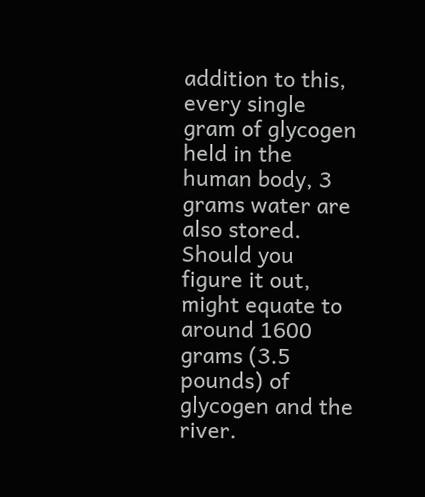addition to this, every single gram of glycogen held in the human body, 3 grams water are also stored. Should you figure it out, might equate to around 1600 grams (3.5 pounds) of glycogen and the river.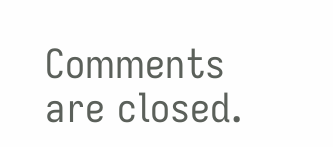Comments are closed.